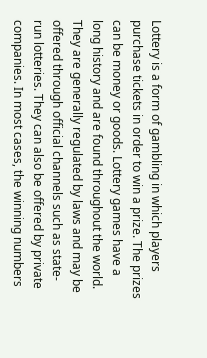Lottery is a form of gambling in which players purchase tickets in order to win a prize. The prizes can be money or goods. Lottery games have a long history and are found throughout the world. They are generally regulated by laws and may be offered through official channels such as state-run lotteries. They can also be offered by private companies. In most cases, the winning numbers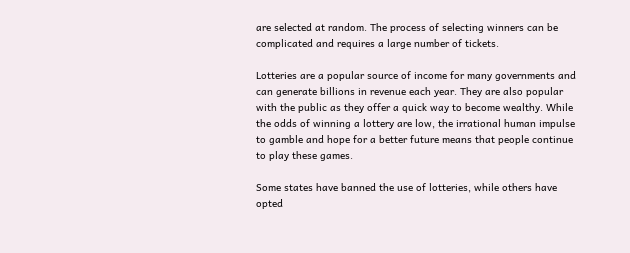are selected at random. The process of selecting winners can be complicated and requires a large number of tickets.

Lotteries are a popular source of income for many governments and can generate billions in revenue each year. They are also popular with the public as they offer a quick way to become wealthy. While the odds of winning a lottery are low, the irrational human impulse to gamble and hope for a better future means that people continue to play these games.

Some states have banned the use of lotteries, while others have opted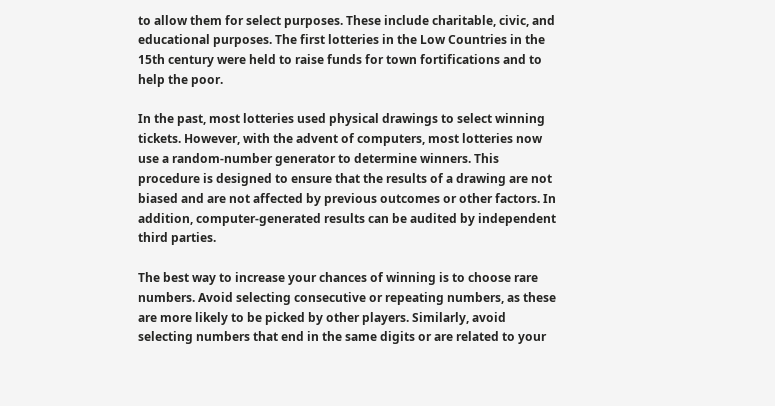to allow them for select purposes. These include charitable, civic, and educational purposes. The first lotteries in the Low Countries in the 15th century were held to raise funds for town fortifications and to help the poor.

In the past, most lotteries used physical drawings to select winning tickets. However, with the advent of computers, most lotteries now use a random-number generator to determine winners. This procedure is designed to ensure that the results of a drawing are not biased and are not affected by previous outcomes or other factors. In addition, computer-generated results can be audited by independent third parties.

The best way to increase your chances of winning is to choose rare numbers. Avoid selecting consecutive or repeating numbers, as these are more likely to be picked by other players. Similarly, avoid selecting numbers that end in the same digits or are related to your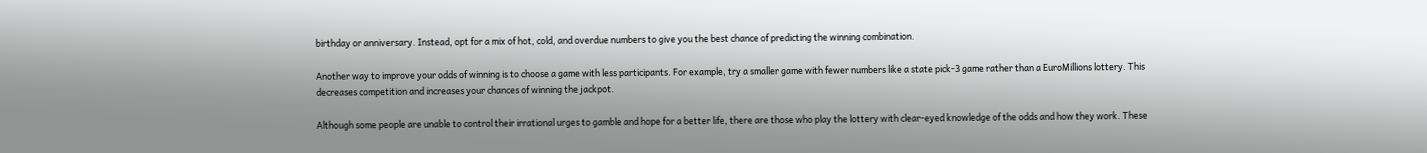birthday or anniversary. Instead, opt for a mix of hot, cold, and overdue numbers to give you the best chance of predicting the winning combination.

Another way to improve your odds of winning is to choose a game with less participants. For example, try a smaller game with fewer numbers like a state pick-3 game rather than a EuroMillions lottery. This decreases competition and increases your chances of winning the jackpot.

Although some people are unable to control their irrational urges to gamble and hope for a better life, there are those who play the lottery with clear-eyed knowledge of the odds and how they work. These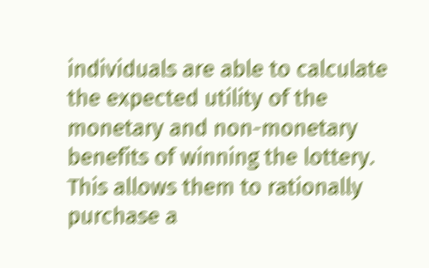individuals are able to calculate the expected utility of the monetary and non-monetary benefits of winning the lottery. This allows them to rationally purchase a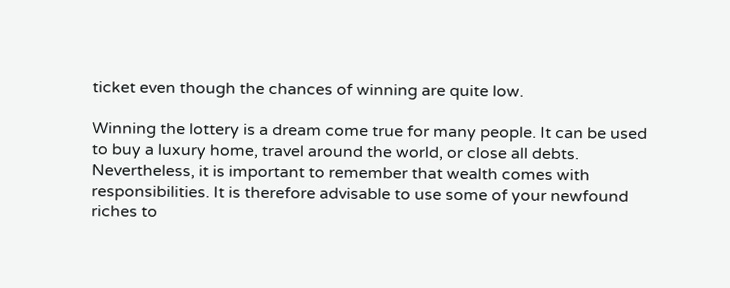ticket even though the chances of winning are quite low.

Winning the lottery is a dream come true for many people. It can be used to buy a luxury home, travel around the world, or close all debts. Nevertheless, it is important to remember that wealth comes with responsibilities. It is therefore advisable to use some of your newfound riches to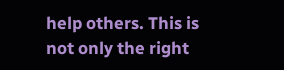help others. This is not only the right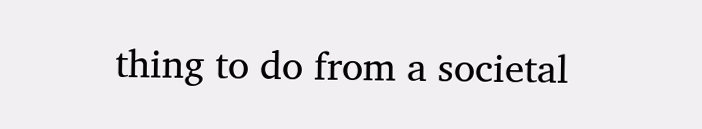thing to do from a societal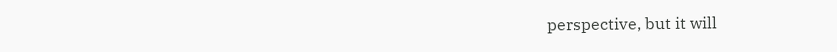perspective, but it will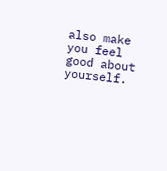also make you feel good about yourself.